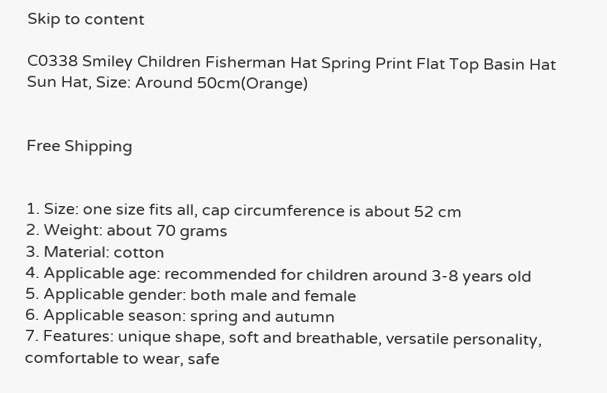Skip to content

C0338 Smiley Children Fisherman Hat Spring Print Flat Top Basin Hat Sun Hat, Size: Around 50cm(Orange)


Free Shipping


1. Size: one size fits all, cap circumference is about 52 cm
2. Weight: about 70 grams
3. Material: cotton
4. Applicable age: recommended for children around 3-8 years old
5. Applicable gender: both male and female
6. Applicable season: spring and autumn
7. Features: unique shape, soft and breathable, versatile personality, comfortable to wear, safe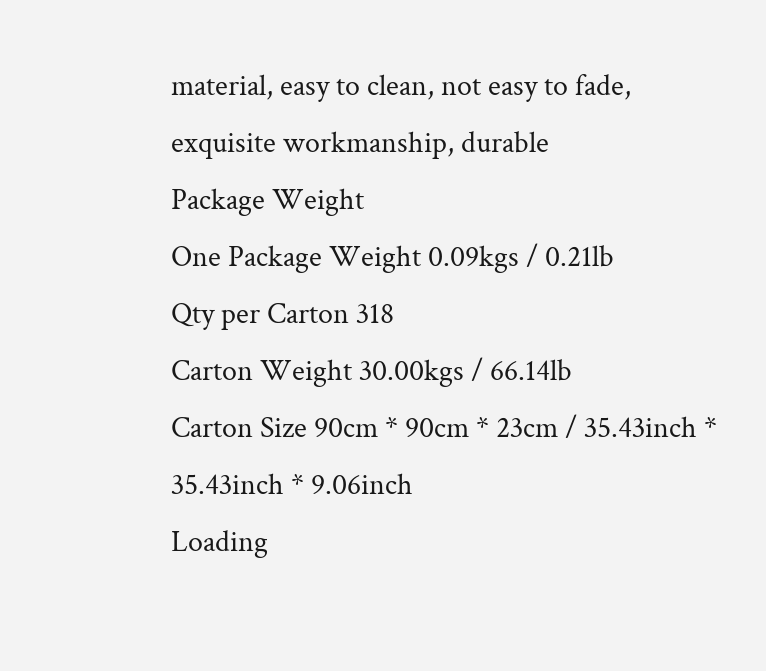material, easy to clean, not easy to fade, exquisite workmanship, durable
Package Weight
One Package Weight 0.09kgs / 0.21lb
Qty per Carton 318
Carton Weight 30.00kgs / 66.14lb
Carton Size 90cm * 90cm * 23cm / 35.43inch * 35.43inch * 9.06inch
Loading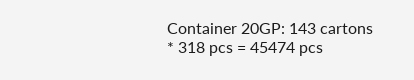Container 20GP: 143 cartons * 318 pcs = 45474 pcs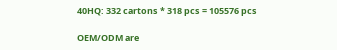40HQ: 332 cartons * 318 pcs = 105576 pcs

OEM/ODM are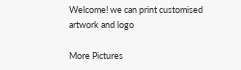Welcome! we can print customised artwork and logo

More Pictures